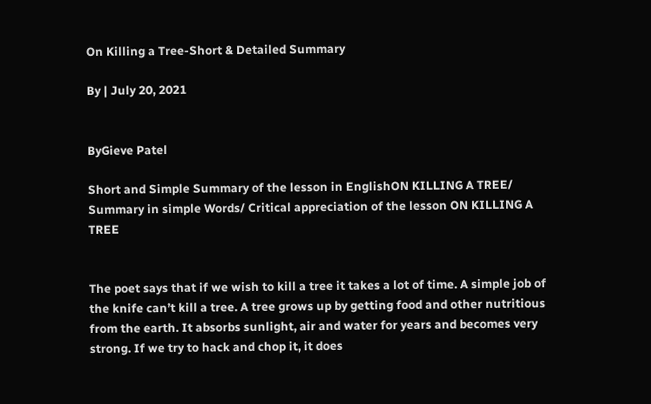On Killing a Tree-Short & Detailed Summary

By | July 20, 2021


ByGieve Patel

Short and Simple Summary of the lesson in EnglishON KILLING A TREE/ Summary in simple Words/ Critical appreciation of the lesson ON KILLING A TREE


The poet says that if we wish to kill a tree it takes a lot of time. A simple job of the knife can’t kill a tree. A tree grows up by getting food and other nutritious from the earth. It absorbs sunlight, air and water for years and becomes very strong. If we try to hack and chop it, it does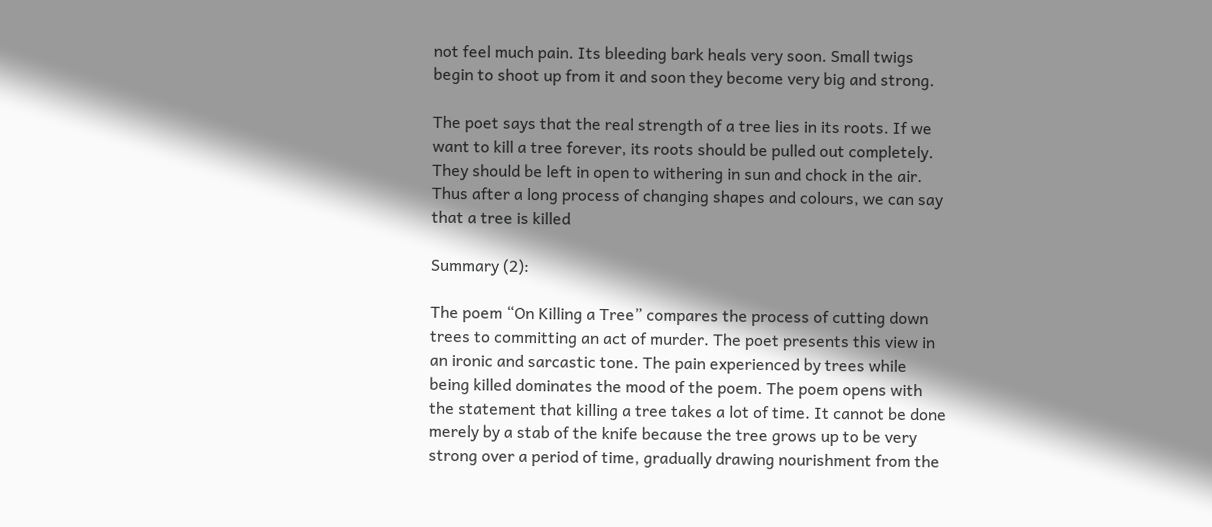not feel much pain. Its bleeding bark heals very soon. Small twigs begin to shoot up from it and soon they become very big and strong.

The poet says that the real strength of a tree lies in its roots. If we want to kill a tree forever, its roots should be pulled out completely. They should be left in open to withering in sun and chock in the air. Thus after a long process of changing shapes and colours, we can say that a tree is killed

Summary (2):

The poem “On Killing a Tree” compares the process of cutting down trees to committing an act of murder. The poet presents this view in an ironic and sarcastic tone. The pain experienced by trees while being killed dominates the mood of the poem. The poem opens with the statement that killing a tree takes a lot of time. It cannot be done merely by a stab of the knife because the tree grows up to be very strong over a period of time, gradually drawing nourishment from the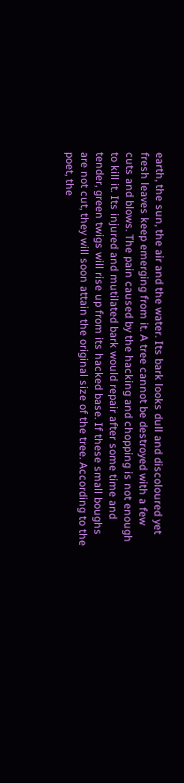earth, the sun, the air and the water. Its bark looks dull and discoloured yet fresh leaves keep emerging from it. A tree cannot be destroyed with a few cuts and blows. The pain caused by the hacking and chopping is not enough to kill it. Its injured and mutilated bark would repair after some time and tender, green twigs will rise up from its hacked base. If these small boughs are not cut, they will soon attain the original size of the tree. According to the poet, the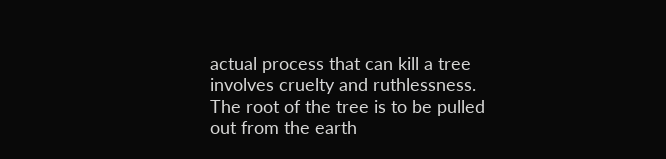actual process that can kill a tree involves cruelty and ruthlessness. The root of the tree is to be pulled out from the earth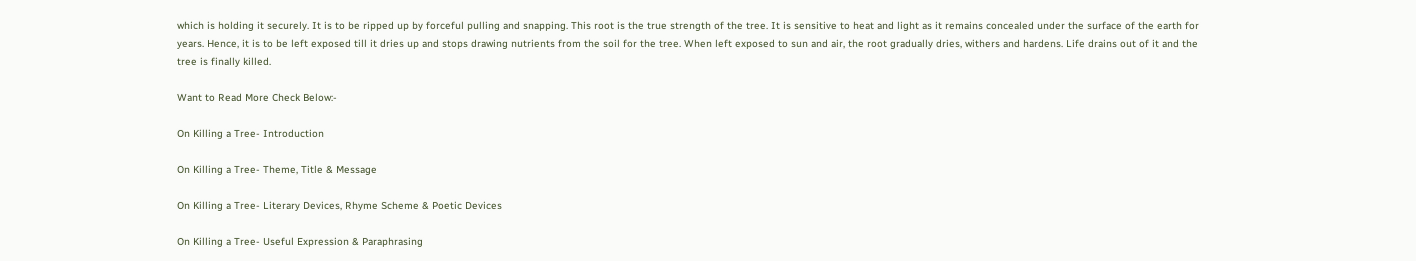which is holding it securely. It is to be ripped up by forceful pulling and snapping. This root is the true strength of the tree. It is sensitive to heat and light as it remains concealed under the surface of the earth for years. Hence, it is to be left exposed till it dries up and stops drawing nutrients from the soil for the tree. When left exposed to sun and air, the root gradually dries, withers and hardens. Life drains out of it and the tree is finally killed.

Want to Read More Check Below:-

On Killing a Tree- Introduction

On Killing a Tree- Theme, Title & Message

On Killing a Tree- Literary Devices, Rhyme Scheme & Poetic Devices

On Killing a Tree- Useful Expression & Paraphrasing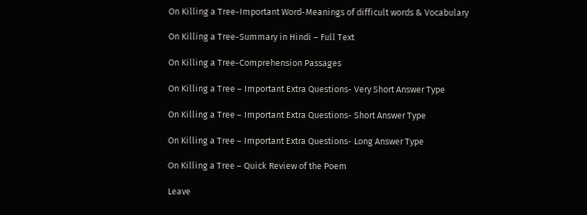On Killing a Tree-Important Word-Meanings of difficult words & Vocabulary

On Killing a Tree-Summary in Hindi – Full Text

On Killing a Tree-Comprehension Passages

On Killing a Tree – Important Extra Questions- Very Short Answer Type

On Killing a Tree – Important Extra Questions- Short Answer Type

On Killing a Tree – Important Extra Questions- Long Answer Type

On Killing a Tree – Quick Review of the Poem

Leave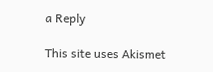a Reply

This site uses Akismet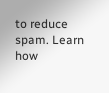to reduce spam. Learn how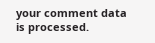your comment data is processed.